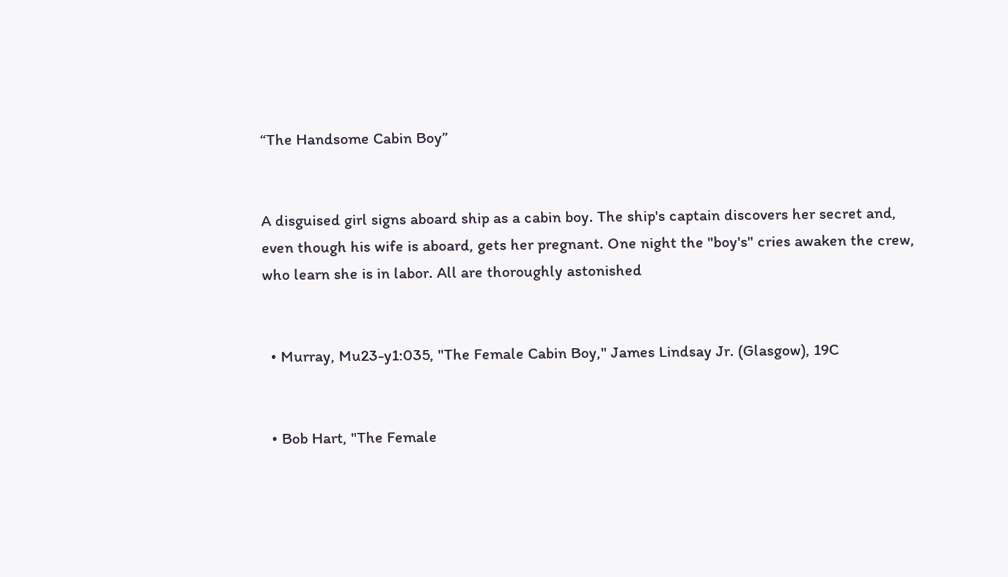“The Handsome Cabin Boy”


A disguised girl signs aboard ship as a cabin boy. The ship's captain discovers her secret and, even though his wife is aboard, gets her pregnant. One night the "boy's" cries awaken the crew, who learn she is in labor. All are thoroughly astonished


  • Murray, Mu23-y1:035, "The Female Cabin Boy," James Lindsay Jr. (Glasgow), 19C


  • Bob Hart, "The Female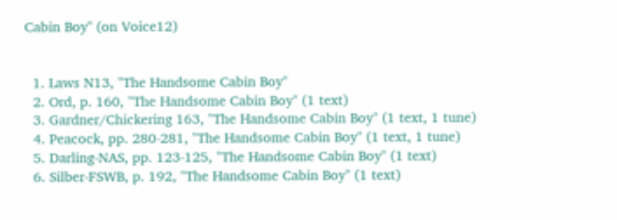Cabin Boy" (on Voice12)


  1. Laws N13, "The Handsome Cabin Boy"
  2. Ord, p. 160, "The Handsome Cabin Boy" (1 text)
  3. Gardner/Chickering 163, "The Handsome Cabin Boy" (1 text, 1 tune)
  4. Peacock, pp. 280-281, "The Handsome Cabin Boy" (1 text, 1 tune)
  5. Darling-NAS, pp. 123-125, "The Handsome Cabin Boy" (1 text)
  6. Silber-FSWB, p. 192, "The Handsome Cabin Boy" (1 text)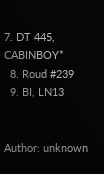7. DT 445, CABINBOY*
  8. Roud #239
  9. BI, LN13


Author: unknown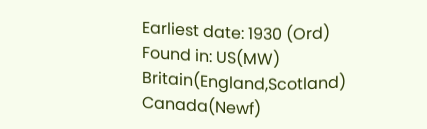Earliest date: 1930 (Ord)
Found in: US(MW) Britain(England,Scotland) Canada(Newf)